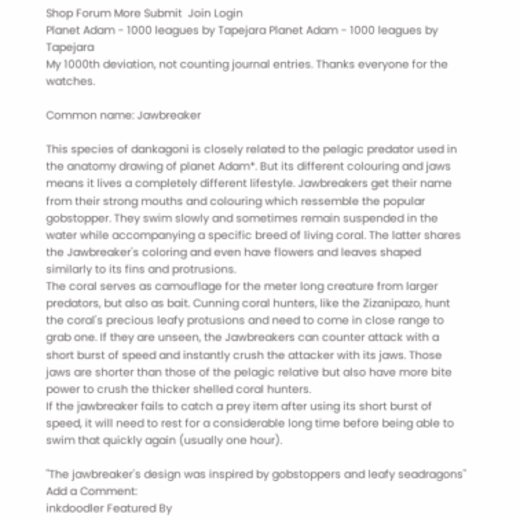Shop Forum More Submit  Join Login
Planet Adam - 1000 leagues by Tapejara Planet Adam - 1000 leagues by Tapejara
My 1000th deviation, not counting journal entries. Thanks everyone for the watches.

Common name: Jawbreaker

This species of dankagoni is closely related to the pelagic predator used in the anatomy drawing of planet Adam*. But its different colouring and jaws means it lives a completely different lifestyle. Jawbreakers get their name from their strong mouths and colouring which ressemble the popular gobstopper. They swim slowly and sometimes remain suspended in the water while accompanying a specific breed of living coral. The latter shares the Jawbreaker's coloring and even have flowers and leaves shaped similarly to its fins and protrusions.
The coral serves as camouflage for the meter long creature from larger predators, but also as bait. Cunning coral hunters, like the Zizanipazo, hunt the coral's precious leafy protusions and need to come in close range to grab one. If they are unseen, the Jawbreakers can counter attack with a short burst of speed and instantly crush the attacker with its jaws. Those jaws are shorter than those of the pelagic relative but also have more bite power to crush the thicker shelled coral hunters.
If the jawbreaker fails to catch a prey item after using its short burst of speed, it will need to rest for a considerable long time before being able to swim that quickly again (usually one hour).

"The jawbreaker's design was inspired by gobstoppers and leafy seadragons"
Add a Comment:
inkdoodler Featured By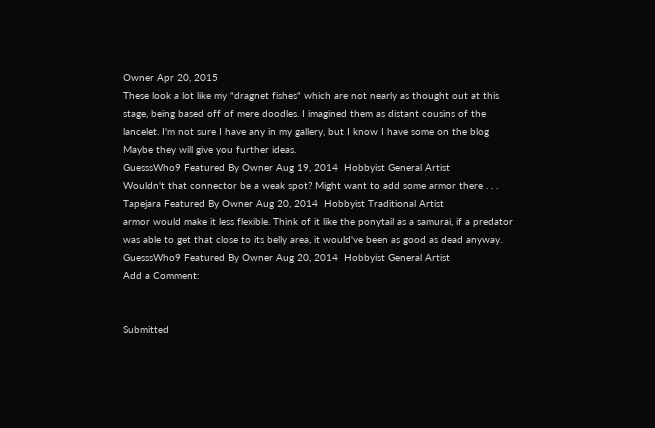Owner Apr 20, 2015
These look a lot like my "dragnet fishes" which are not nearly as thought out at this stage, being based off of mere doodles. I imagined them as distant cousins of the lancelet. I'm not sure I have any in my gallery, but I know I have some on the blog Maybe they will give you further ideas.
GuesssWho9 Featured By Owner Aug 19, 2014  Hobbyist General Artist
Wouldn't that connector be a weak spot? Might want to add some armor there . . .
Tapejara Featured By Owner Aug 20, 2014  Hobbyist Traditional Artist
armor would make it less flexible. Think of it like the ponytail as a samurai, if a predator was able to get that close to its belly area, it would've been as good as dead anyway.
GuesssWho9 Featured By Owner Aug 20, 2014  Hobbyist General Artist
Add a Comment:


Submitted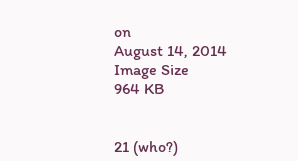on
August 14, 2014
Image Size
964 KB


21 (who?)